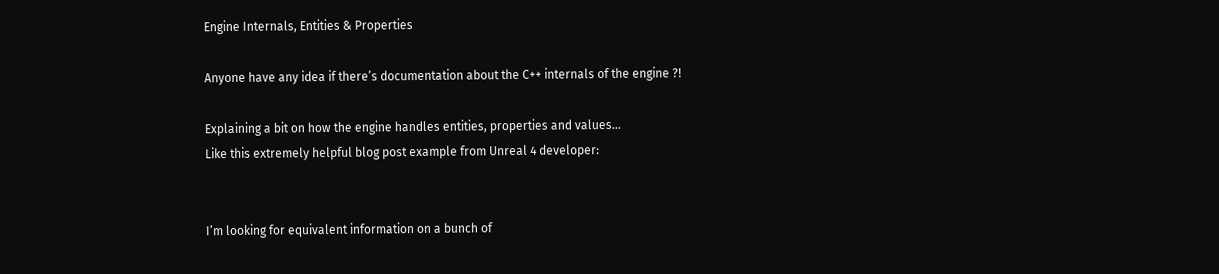Engine Internals, Entities & Properties

Anyone have any idea if there’s documentation about the C++ internals of the engine ?!

Explaining a bit on how the engine handles entities, properties and values…
Like this extremely helpful blog post example from Unreal 4 developer:


I’m looking for equivalent information on a bunch of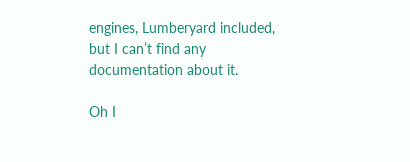engines, Lumberyard included, but I can’t find any documentation about it.

Oh I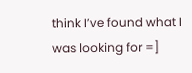think I’ve found what I was looking for =]